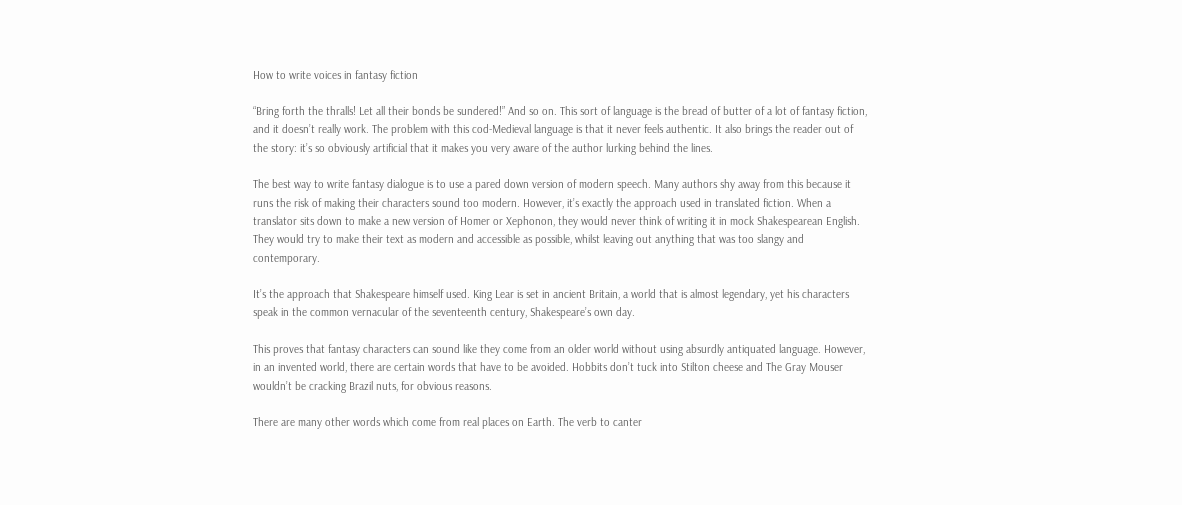How to write voices in fantasy fiction

“Bring forth the thralls! Let all their bonds be sundered!” And so on. This sort of language is the bread of butter of a lot of fantasy fiction, and it doesn’t really work. The problem with this cod-Medieval language is that it never feels authentic. It also brings the reader out of the story: it’s so obviously artificial that it makes you very aware of the author lurking behind the lines.

The best way to write fantasy dialogue is to use a pared down version of modern speech. Many authors shy away from this because it runs the risk of making their characters sound too modern. However, it’s exactly the approach used in translated fiction. When a translator sits down to make a new version of Homer or Xephonon, they would never think of writing it in mock Shakespearean English. They would try to make their text as modern and accessible as possible, whilst leaving out anything that was too slangy and contemporary.

It’s the approach that Shakespeare himself used. King Lear is set in ancient Britain, a world that is almost legendary, yet his characters speak in the common vernacular of the seventeenth century, Shakespeare’s own day.

This proves that fantasy characters can sound like they come from an older world without using absurdly antiquated language. However, in an invented world, there are certain words that have to be avoided. Hobbits don’t tuck into Stilton cheese and The Gray Mouser wouldn’t be cracking Brazil nuts, for obvious reasons.

There are many other words which come from real places on Earth. The verb to canter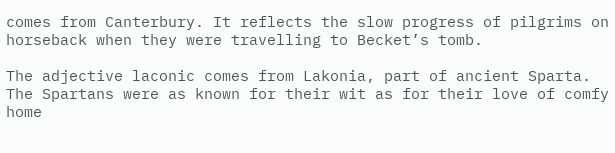comes from Canterbury. It reflects the slow progress of pilgrims on horseback when they were travelling to Becket’s tomb.

The adjective laconic comes from Lakonia, part of ancient Sparta. The Spartans were as known for their wit as for their love of comfy home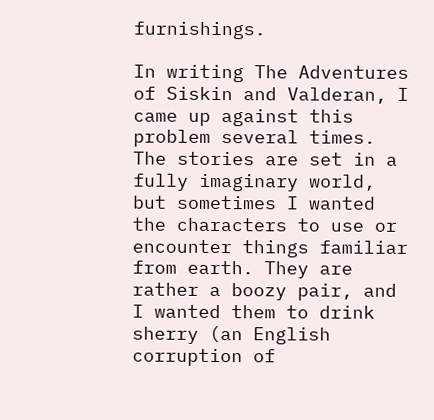furnishings.

In writing The Adventures of Siskin and Valderan, I came up against this problem several times. The stories are set in a fully imaginary world, but sometimes I wanted the characters to use or encounter things familiar from earth. They are rather a boozy pair, and I wanted them to drink sherry (an English corruption of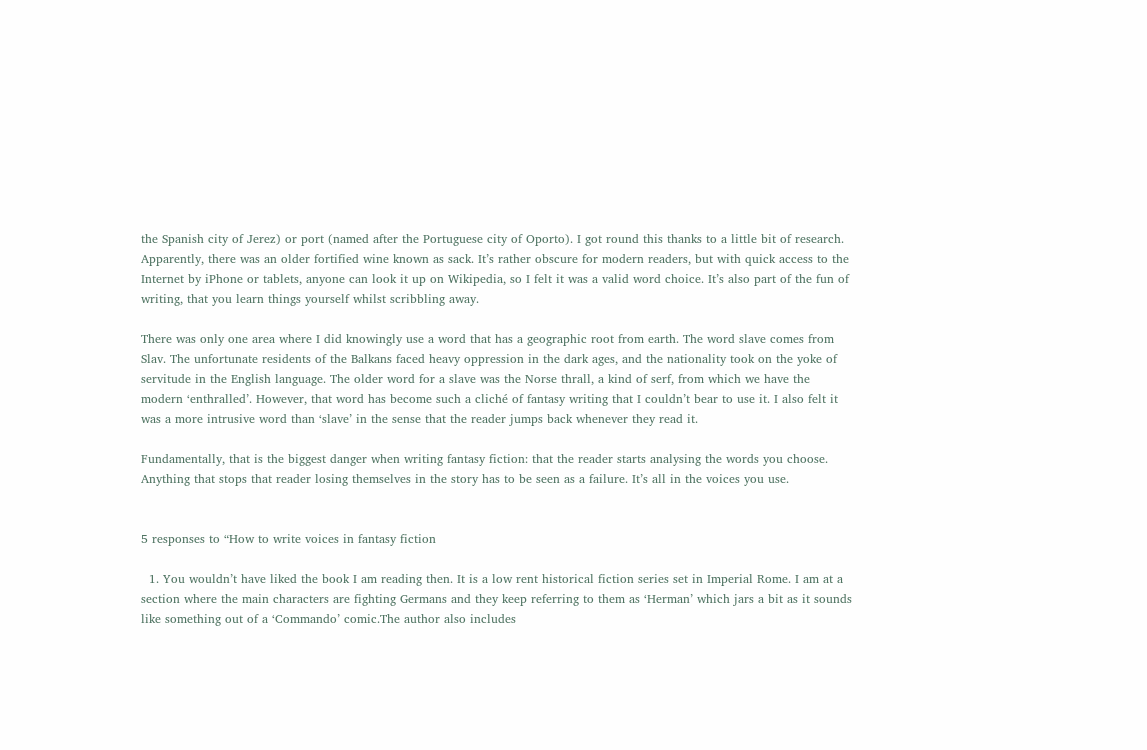the Spanish city of Jerez) or port (named after the Portuguese city of Oporto). I got round this thanks to a little bit of research. Apparently, there was an older fortified wine known as sack. It’s rather obscure for modern readers, but with quick access to the Internet by iPhone or tablets, anyone can look it up on Wikipedia, so I felt it was a valid word choice. It’s also part of the fun of writing, that you learn things yourself whilst scribbling away.

There was only one area where I did knowingly use a word that has a geographic root from earth. The word slave comes from Slav. The unfortunate residents of the Balkans faced heavy oppression in the dark ages, and the nationality took on the yoke of servitude in the English language. The older word for a slave was the Norse thrall, a kind of serf, from which we have the modern ‘enthralled’. However, that word has become such a cliché of fantasy writing that I couldn’t bear to use it. I also felt it was a more intrusive word than ‘slave’ in the sense that the reader jumps back whenever they read it.

Fundamentally, that is the biggest danger when writing fantasy fiction: that the reader starts analysing the words you choose. Anything that stops that reader losing themselves in the story has to be seen as a failure. It’s all in the voices you use.


5 responses to “How to write voices in fantasy fiction

  1. You wouldn’t have liked the book I am reading then. It is a low rent historical fiction series set in Imperial Rome. I am at a section where the main characters are fighting Germans and they keep referring to them as ‘Herman’ which jars a bit as it sounds like something out of a ‘Commando’ comic.The author also includes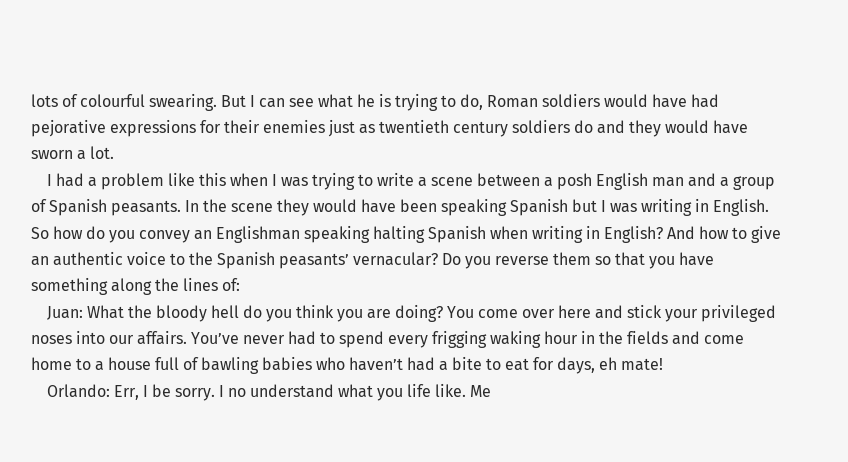lots of colourful swearing. But I can see what he is trying to do, Roman soldiers would have had pejorative expressions for their enemies just as twentieth century soldiers do and they would have sworn a lot.
    I had a problem like this when I was trying to write a scene between a posh English man and a group of Spanish peasants. In the scene they would have been speaking Spanish but I was writing in English. So how do you convey an Englishman speaking halting Spanish when writing in English? And how to give an authentic voice to the Spanish peasants’ vernacular? Do you reverse them so that you have something along the lines of:
    Juan: What the bloody hell do you think you are doing? You come over here and stick your privileged noses into our affairs. You’ve never had to spend every frigging waking hour in the fields and come home to a house full of bawling babies who haven’t had a bite to eat for days, eh mate!
    Orlando: Err, I be sorry. I no understand what you life like. Me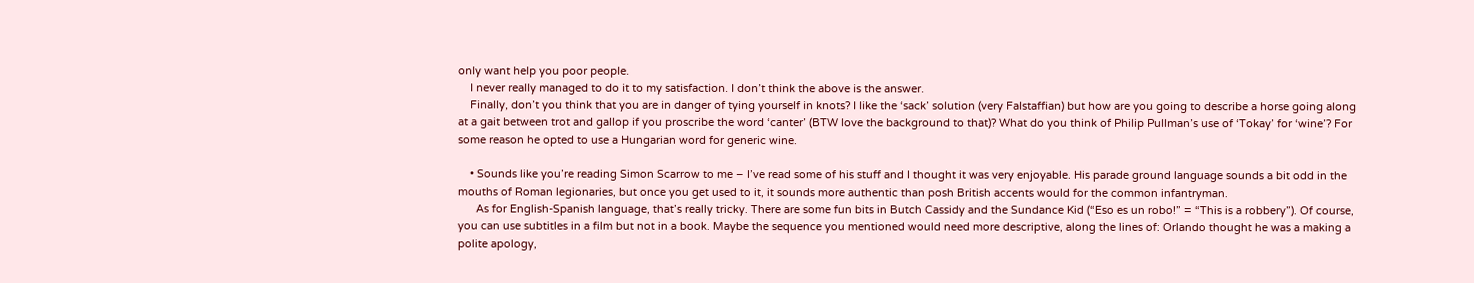only want help you poor people.
    I never really managed to do it to my satisfaction. I don’t think the above is the answer.
    Finally, don’t you think that you are in danger of tying yourself in knots? I like the ‘sack’ solution (very Falstaffian) but how are you going to describe a horse going along at a gait between trot and gallop if you proscribe the word ‘canter’ (BTW love the background to that)? What do you think of Philip Pullman’s use of ‘Tokay’ for ‘wine’? For some reason he opted to use a Hungarian word for generic wine.

    • Sounds like you’re reading Simon Scarrow to me – I’ve read some of his stuff and I thought it was very enjoyable. His parade ground language sounds a bit odd in the mouths of Roman legionaries, but once you get used to it, it sounds more authentic than posh British accents would for the common infantryman.
      As for English-Spanish language, that’s really tricky. There are some fun bits in Butch Cassidy and the Sundance Kid (“Eso es un robo!” = “This is a robbery”). Of course, you can use subtitles in a film but not in a book. Maybe the sequence you mentioned would need more descriptive, along the lines of: Orlando thought he was a making a polite apology,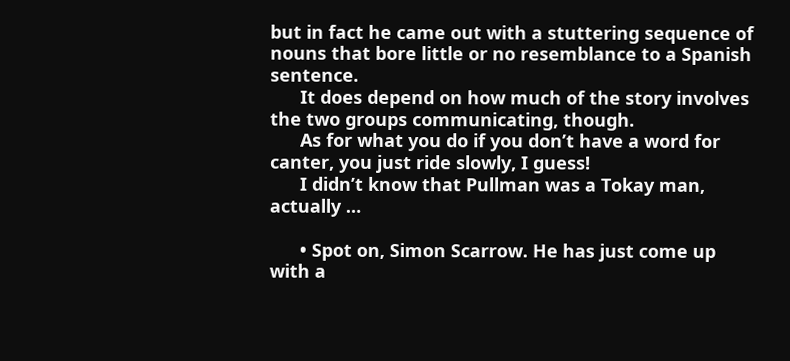but in fact he came out with a stuttering sequence of nouns that bore little or no resemblance to a Spanish sentence.
      It does depend on how much of the story involves the two groups communicating, though.
      As for what you do if you don’t have a word for canter, you just ride slowly, I guess!
      I didn’t know that Pullman was a Tokay man, actually …

      • Spot on, Simon Scarrow. He has just come up with a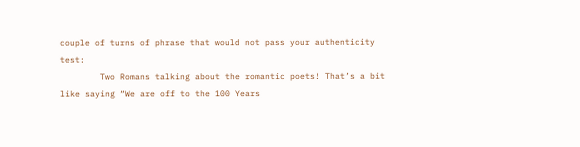couple of turns of phrase that would not pass your authenticity test:
        Two Romans talking about the romantic poets! That’s a bit like saying “We are off to the 100 Years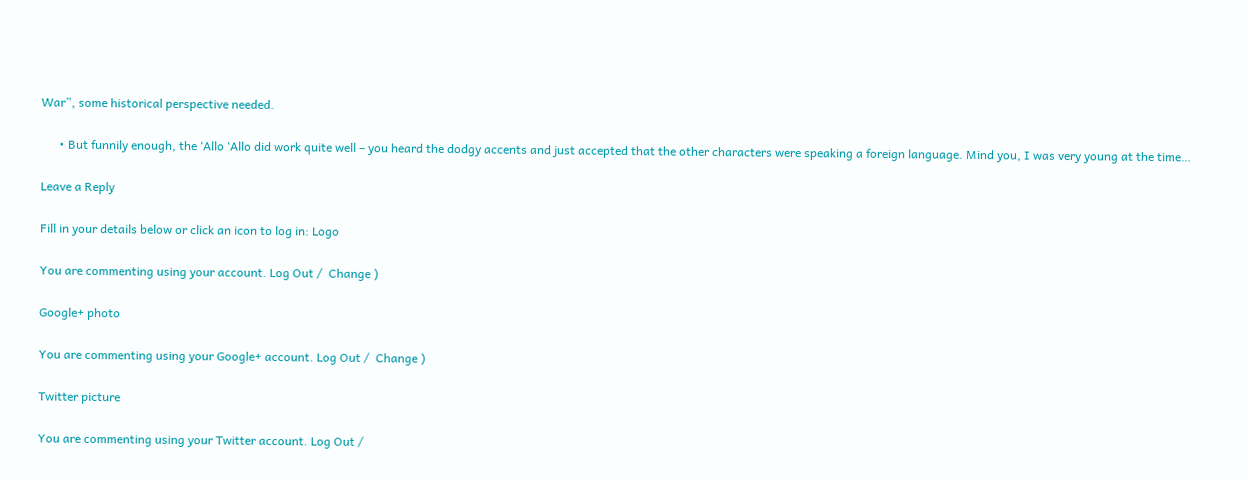War”, some historical perspective needed.

      • But funnily enough, the ‘Allo ‘Allo did work quite well – you heard the dodgy accents and just accepted that the other characters were speaking a foreign language. Mind you, I was very young at the time…

Leave a Reply

Fill in your details below or click an icon to log in: Logo

You are commenting using your account. Log Out /  Change )

Google+ photo

You are commenting using your Google+ account. Log Out /  Change )

Twitter picture

You are commenting using your Twitter account. Log Out /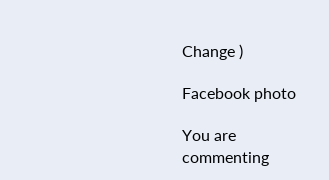Change )

Facebook photo

You are commenting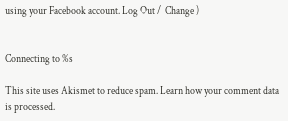using your Facebook account. Log Out /  Change )


Connecting to %s

This site uses Akismet to reduce spam. Learn how your comment data is processed.